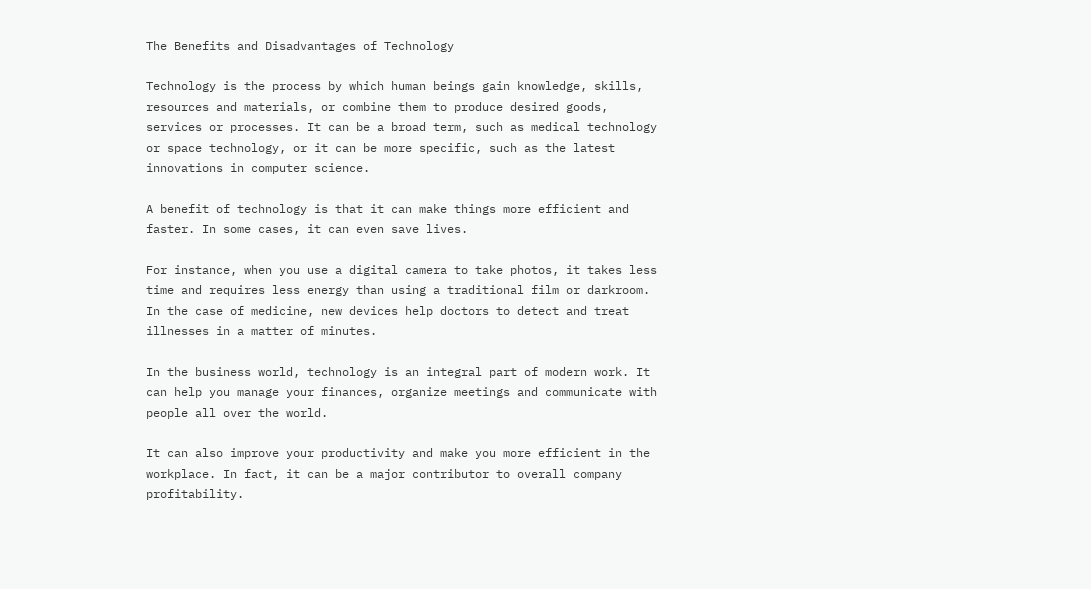The Benefits and Disadvantages of Technology

Technology is the process by which human beings gain knowledge, skills, resources and materials, or combine them to produce desired goods, services or processes. It can be a broad term, such as medical technology or space technology, or it can be more specific, such as the latest innovations in computer science.

A benefit of technology is that it can make things more efficient and faster. In some cases, it can even save lives.

For instance, when you use a digital camera to take photos, it takes less time and requires less energy than using a traditional film or darkroom. In the case of medicine, new devices help doctors to detect and treat illnesses in a matter of minutes.

In the business world, technology is an integral part of modern work. It can help you manage your finances, organize meetings and communicate with people all over the world.

It can also improve your productivity and make you more efficient in the workplace. In fact, it can be a major contributor to overall company profitability.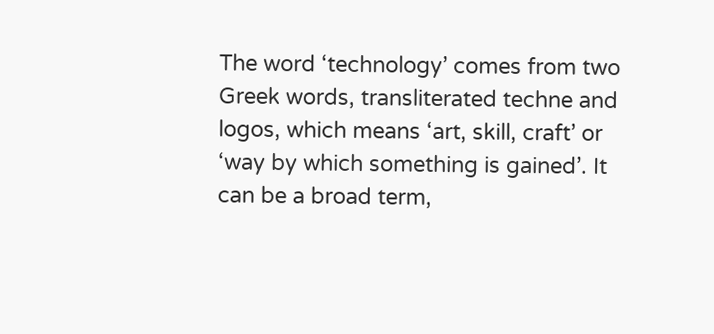The word ‘technology’ comes from two Greek words, transliterated techne and logos, which means ‘art, skill, craft’ or ‘way by which something is gained’. It can be a broad term,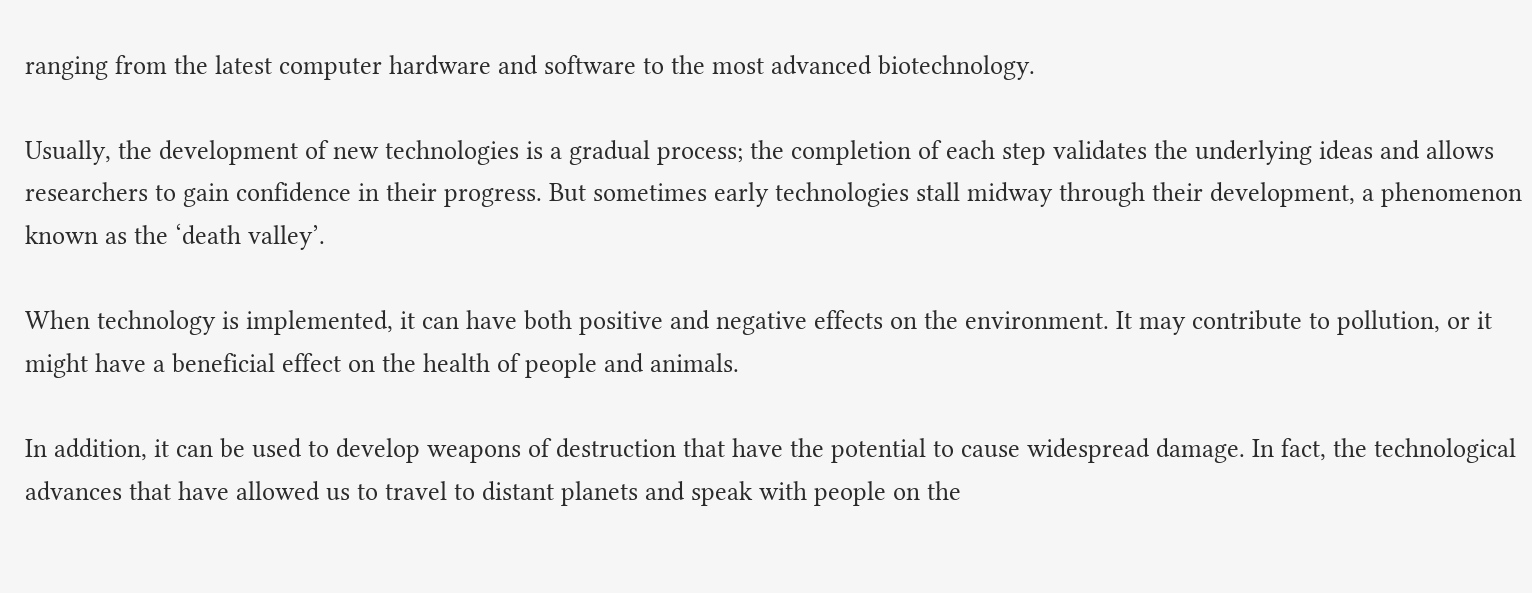ranging from the latest computer hardware and software to the most advanced biotechnology.

Usually, the development of new technologies is a gradual process; the completion of each step validates the underlying ideas and allows researchers to gain confidence in their progress. But sometimes early technologies stall midway through their development, a phenomenon known as the ‘death valley’.

When technology is implemented, it can have both positive and negative effects on the environment. It may contribute to pollution, or it might have a beneficial effect on the health of people and animals.

In addition, it can be used to develop weapons of destruction that have the potential to cause widespread damage. In fact, the technological advances that have allowed us to travel to distant planets and speak with people on the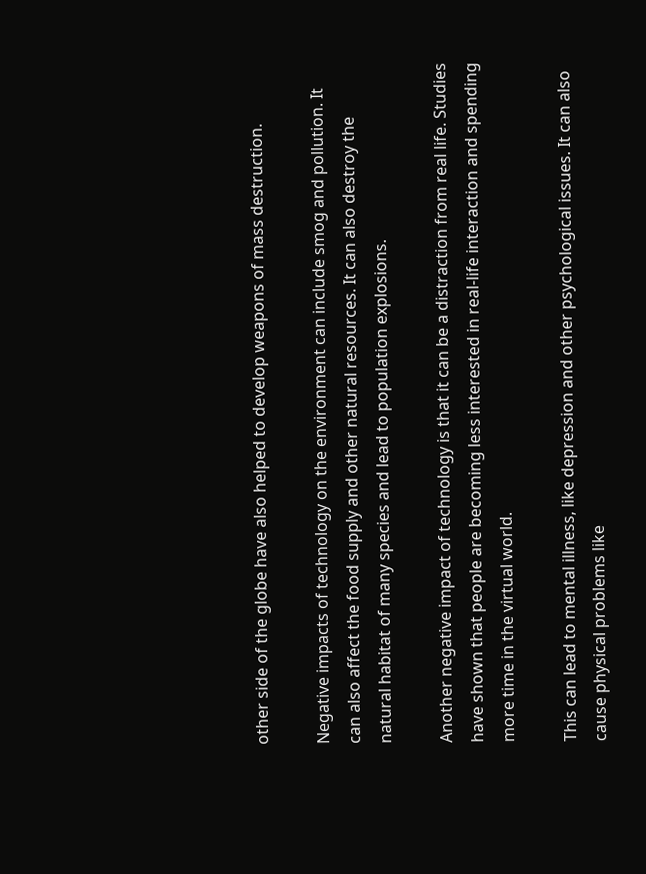other side of the globe have also helped to develop weapons of mass destruction.

Negative impacts of technology on the environment can include smog and pollution. It can also affect the food supply and other natural resources. It can also destroy the natural habitat of many species and lead to population explosions.

Another negative impact of technology is that it can be a distraction from real life. Studies have shown that people are becoming less interested in real-life interaction and spending more time in the virtual world.

This can lead to mental illness, like depression and other psychological issues. It can also cause physical problems like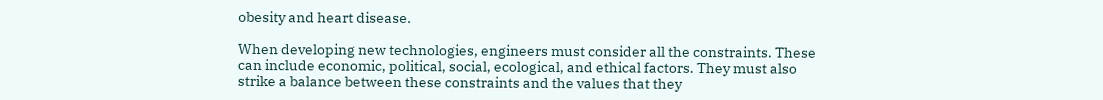obesity and heart disease.

When developing new technologies, engineers must consider all the constraints. These can include economic, political, social, ecological, and ethical factors. They must also strike a balance between these constraints and the values that they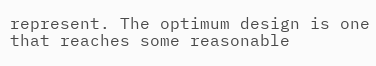represent. The optimum design is one that reaches some reasonable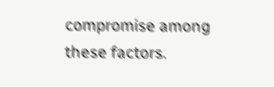compromise among these factors.